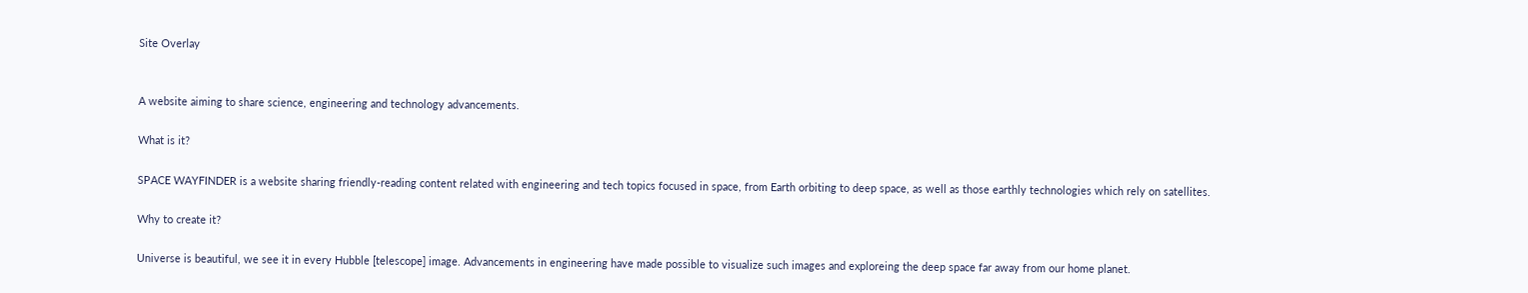Site Overlay


A website aiming to share science, engineering and technology advancements.

What is it?

SPACE WAYFINDER is a website sharing friendly-reading content related with engineering and tech topics focused in space, from Earth orbiting to deep space, as well as those earthly technologies which rely on satellites.

Why to create it?

Universe is beautiful, we see it in every Hubble [telescope] image. Advancements in engineering have made possible to visualize such images and exploreing the deep space far away from our home planet.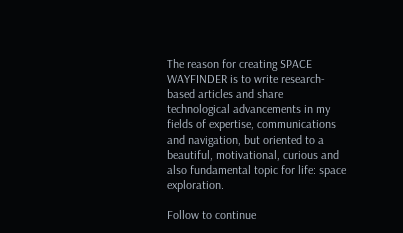The reason for creating SPACE WAYFINDER is to write research-based articles and share technological advancements in my fields of expertise, communications and navigation, but oriented to a beautiful, motivational, curious and also fundamental topic for life: space exploration.

Follow to continue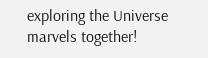exploring the Universe marvels together!